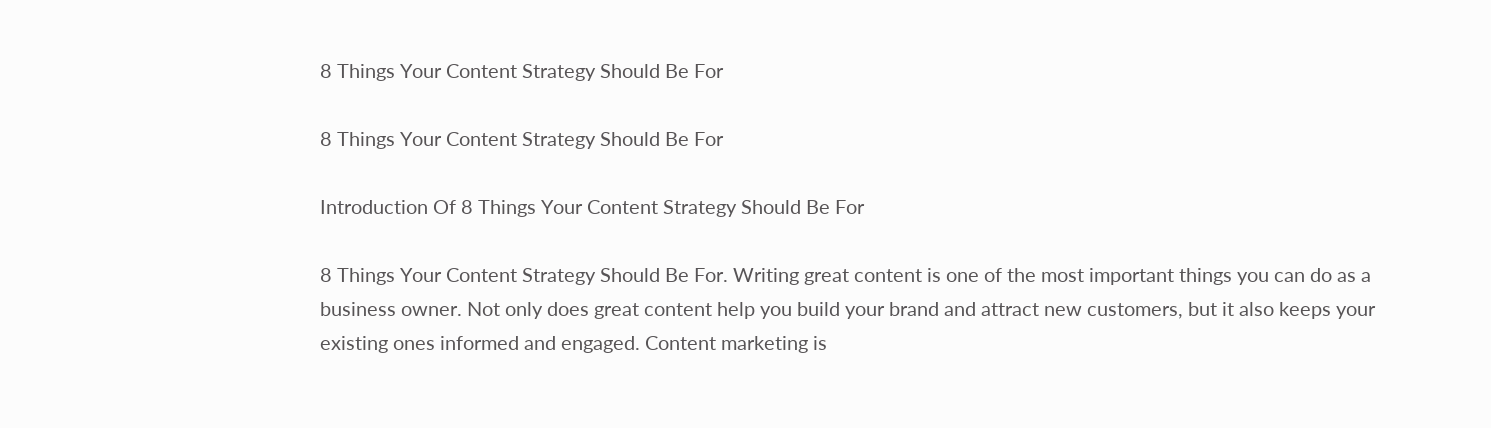8 Things Your Content Strategy Should Be For

8 Things Your Content Strategy Should Be For

Introduction Of 8 Things Your Content Strategy Should Be For

8 Things Your Content Strategy Should Be For. Writing great content is one of the most important things you can do as a business owner. Not only does great content help you build your brand and attract new customers, but it also keeps your existing ones informed and engaged. Content marketing is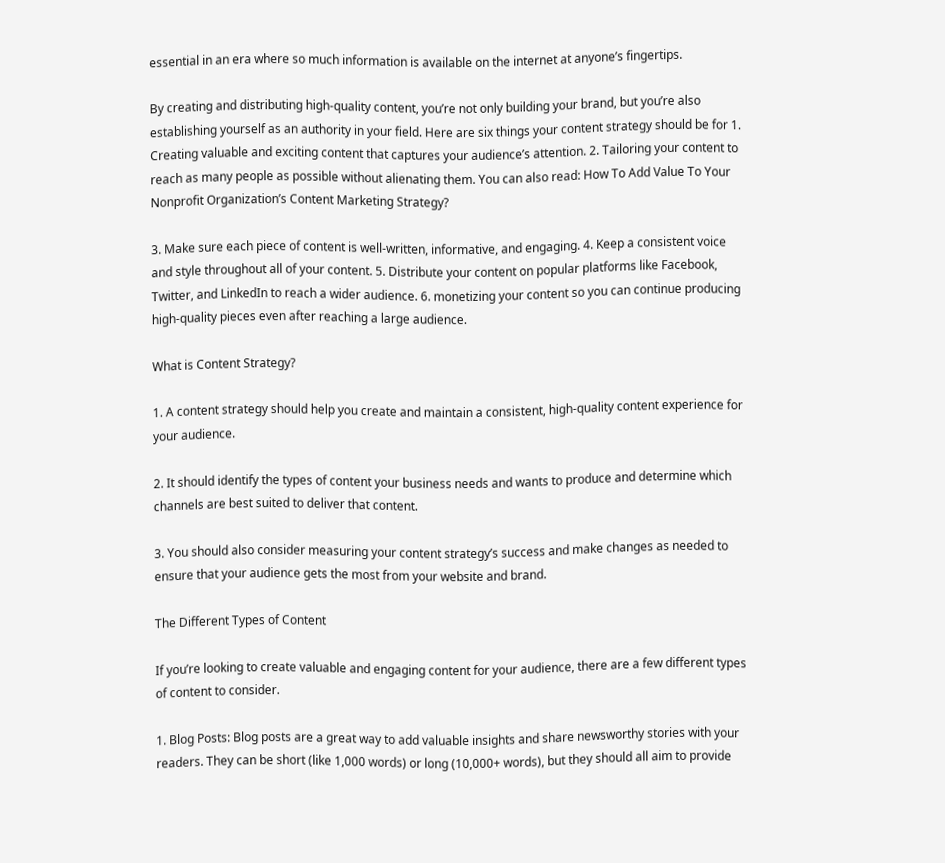essential in an era where so much information is available on the internet at anyone’s fingertips.

By creating and distributing high-quality content, you’re not only building your brand, but you’re also establishing yourself as an authority in your field. Here are six things your content strategy should be for 1. Creating valuable and exciting content that captures your audience’s attention. 2. Tailoring your content to reach as many people as possible without alienating them. You can also read: How To Add Value To Your Nonprofit Organization’s Content Marketing Strategy?

3. Make sure each piece of content is well-written, informative, and engaging. 4. Keep a consistent voice and style throughout all of your content. 5. Distribute your content on popular platforms like Facebook, Twitter, and LinkedIn to reach a wider audience. 6. monetizing your content so you can continue producing high-quality pieces even after reaching a large audience.

What is Content Strategy?

1. A content strategy should help you create and maintain a consistent, high-quality content experience for your audience.

2. It should identify the types of content your business needs and wants to produce and determine which channels are best suited to deliver that content.

3. You should also consider measuring your content strategy’s success and make changes as needed to ensure that your audience gets the most from your website and brand.

The Different Types of Content

If you’re looking to create valuable and engaging content for your audience, there are a few different types of content to consider.

1. Blog Posts: Blog posts are a great way to add valuable insights and share newsworthy stories with your readers. They can be short (like 1,000 words) or long (10,000+ words), but they should all aim to provide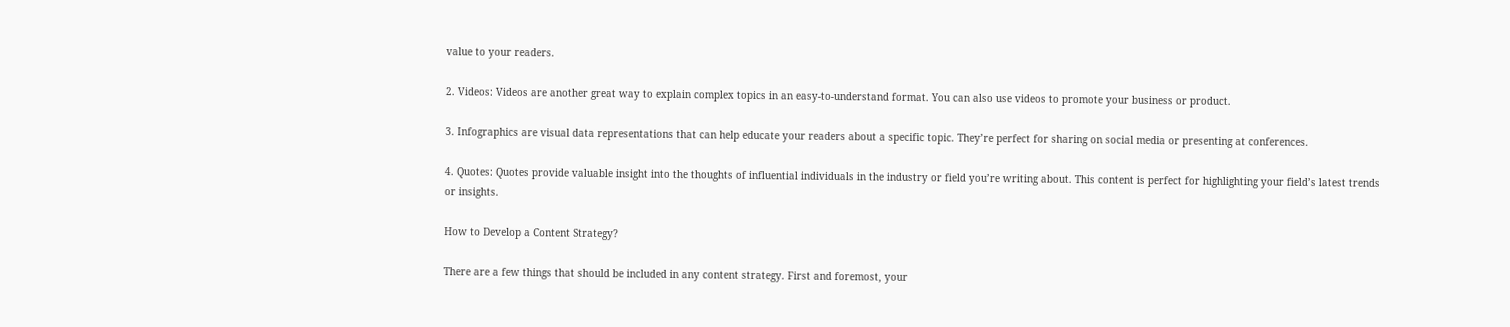value to your readers.

2. Videos: Videos are another great way to explain complex topics in an easy-to-understand format. You can also use videos to promote your business or product.

3. Infographics are visual data representations that can help educate your readers about a specific topic. They’re perfect for sharing on social media or presenting at conferences.

4. Quotes: Quotes provide valuable insight into the thoughts of influential individuals in the industry or field you’re writing about. This content is perfect for highlighting your field’s latest trends or insights.

How to Develop a Content Strategy?

There are a few things that should be included in any content strategy. First and foremost, your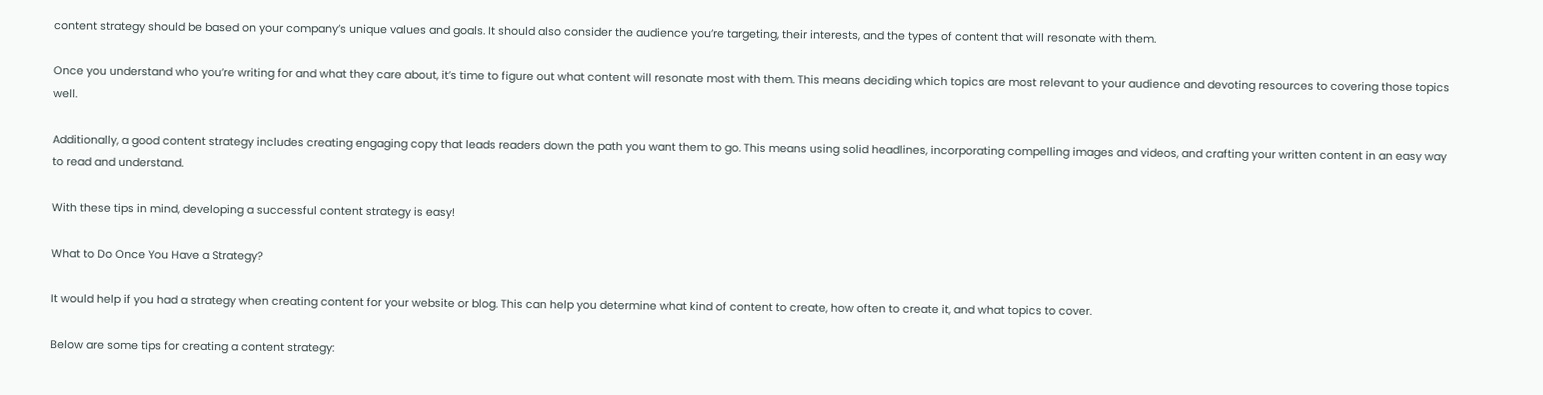content strategy should be based on your company’s unique values and goals. It should also consider the audience you’re targeting, their interests, and the types of content that will resonate with them.

Once you understand who you’re writing for and what they care about, it’s time to figure out what content will resonate most with them. This means deciding which topics are most relevant to your audience and devoting resources to covering those topics well.

Additionally, a good content strategy includes creating engaging copy that leads readers down the path you want them to go. This means using solid headlines, incorporating compelling images and videos, and crafting your written content in an easy way to read and understand.

With these tips in mind, developing a successful content strategy is easy!

What to Do Once You Have a Strategy?

It would help if you had a strategy when creating content for your website or blog. This can help you determine what kind of content to create, how often to create it, and what topics to cover.

Below are some tips for creating a content strategy: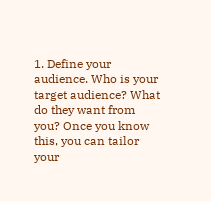1. Define your audience. Who is your target audience? What do they want from you? Once you know this, you can tailor your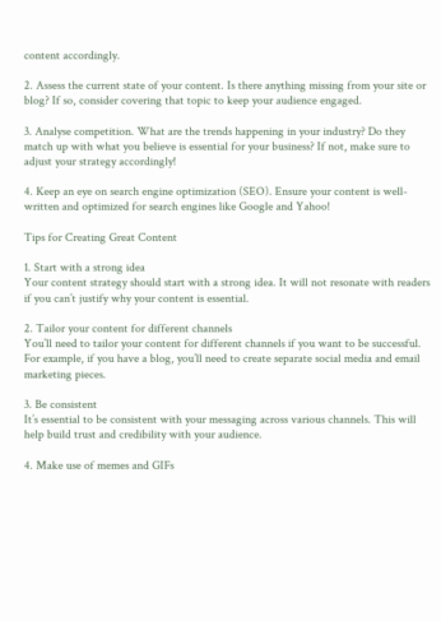content accordingly.

2. Assess the current state of your content. Is there anything missing from your site or blog? If so, consider covering that topic to keep your audience engaged.

3. Analyse competition. What are the trends happening in your industry? Do they match up with what you believe is essential for your business? If not, make sure to adjust your strategy accordingly!

4. Keep an eye on search engine optimization (SEO). Ensure your content is well-written and optimized for search engines like Google and Yahoo!

Tips for Creating Great Content

1. Start with a strong idea
Your content strategy should start with a strong idea. It will not resonate with readers if you can’t justify why your content is essential.

2. Tailor your content for different channels
You’ll need to tailor your content for different channels if you want to be successful. For example, if you have a blog, you’ll need to create separate social media and email marketing pieces.

3. Be consistent
It’s essential to be consistent with your messaging across various channels. This will help build trust and credibility with your audience.

4. Make use of memes and GIFs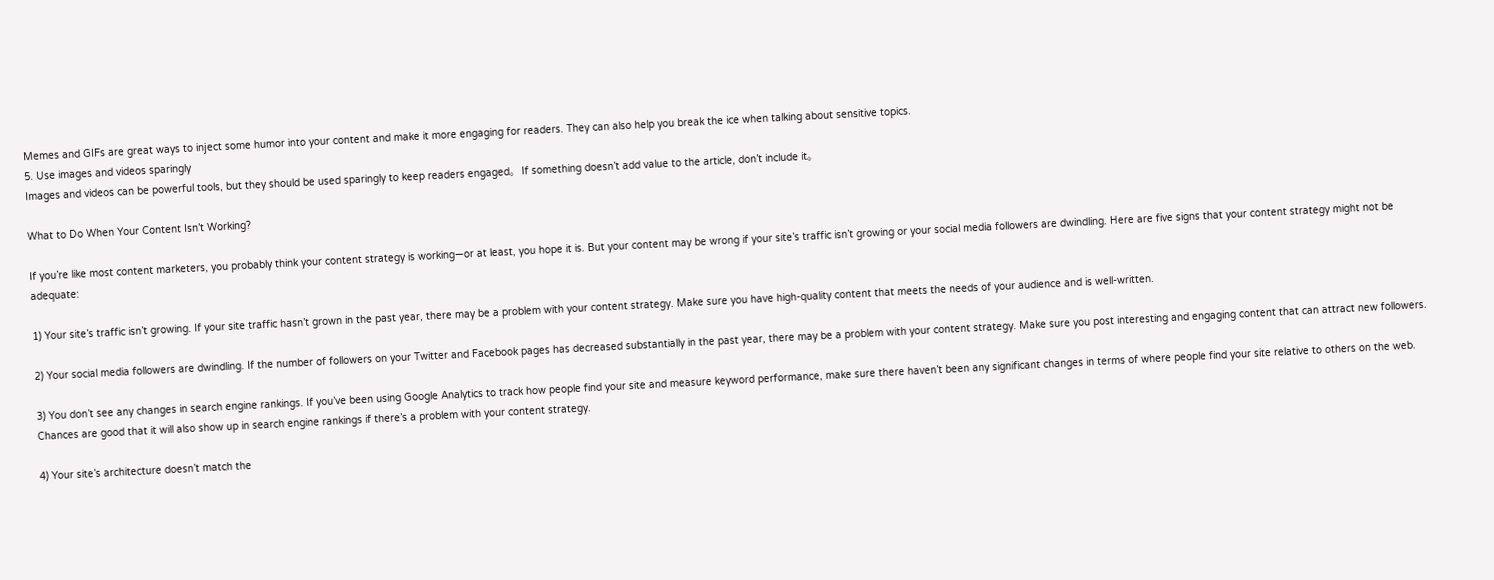Memes and GIFs are great ways to inject some humor into your content and make it more engaging for readers. They can also help you break the ice when talking about sensitive topics.
5. Use images and videos sparingly
Images and videos can be powerful tools, but they should be used sparingly to keep readers engaged。 If something doesn’t add value to the article, don’t include it。

What to Do When Your Content Isn’t Working?

If you’re like most content marketers, you probably think your content strategy is working—or at least, you hope it is. But your content may be wrong if your site’s traffic isn’t growing or your social media followers are dwindling. Here are five signs that your content strategy might not be adequate:

1) Your site’s traffic isn’t growing. If your site traffic hasn’t grown in the past year, there may be a problem with your content strategy. Make sure you have high-quality content that meets the needs of your audience and is well-written.

2) Your social media followers are dwindling. If the number of followers on your Twitter and Facebook pages has decreased substantially in the past year, there may be a problem with your content strategy. Make sure you post interesting and engaging content that can attract new followers.

3) You don’t see any changes in search engine rankings. If you’ve been using Google Analytics to track how people find your site and measure keyword performance, make sure there haven’t been any significant changes in terms of where people find your site relative to others on the web. Chances are good that it will also show up in search engine rankings if there’s a problem with your content strategy.

4) Your site’s architecture doesn’t match the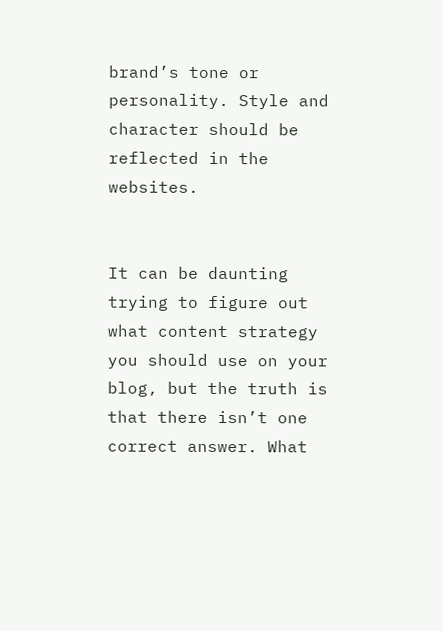brand’s tone or personality. Style and character should be reflected in the websites.


It can be daunting trying to figure out what content strategy you should use on your blog, but the truth is that there isn’t one correct answer. What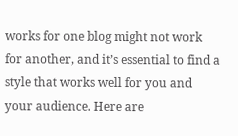works for one blog might not work for another, and it’s essential to find a style that works well for you and your audience. Here are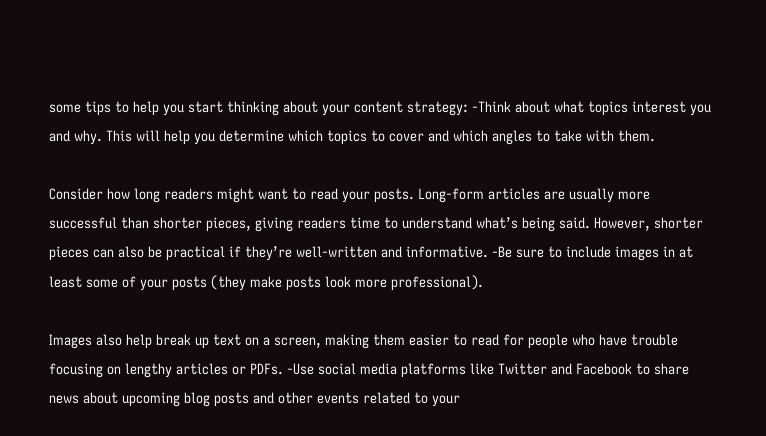some tips to help you start thinking about your content strategy: -Think about what topics interest you and why. This will help you determine which topics to cover and which angles to take with them.

Consider how long readers might want to read your posts. Long-form articles are usually more successful than shorter pieces, giving readers time to understand what’s being said. However, shorter pieces can also be practical if they’re well-written and informative. -Be sure to include images in at least some of your posts (they make posts look more professional).

Images also help break up text on a screen, making them easier to read for people who have trouble focusing on lengthy articles or PDFs. -Use social media platforms like Twitter and Facebook to share news about upcoming blog posts and other events related to your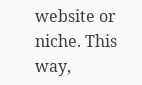website or niche. This way,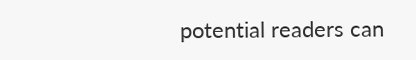potential readers can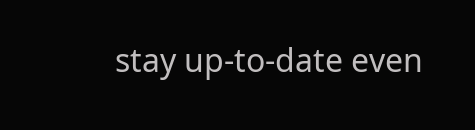stay up-to-date even